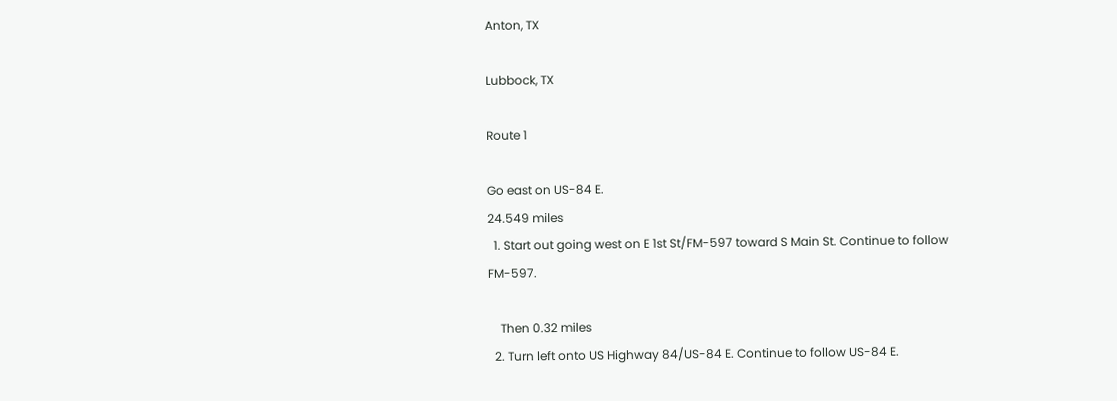Anton, TX

Lubbock, TX

Route 1

Go east on US-84 E.
24.549 miles
  1. Start out going west on E 1st St/FM-597 toward S Main St. Continue to follow FM-597.

    Then 0.32 miles
  2. Turn left onto US Highway 84/US-84 E. Continue to follow US-84 E.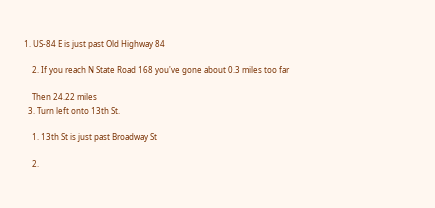1. US-84 E is just past Old Highway 84

    2. If you reach N State Road 168 you've gone about 0.3 miles too far

    Then 24.22 miles
  3. Turn left onto 13th St.

    1. 13th St is just past Broadway St

    2.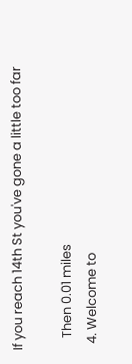If you reach 14th St you've gone a little too far

    Then 0.01 miles
  4. Welcome to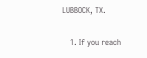LUBBOCK, TX.

    1. If you reach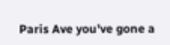Paris Ave you've gone a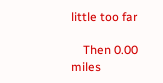little too far

    Then 0.00 miles